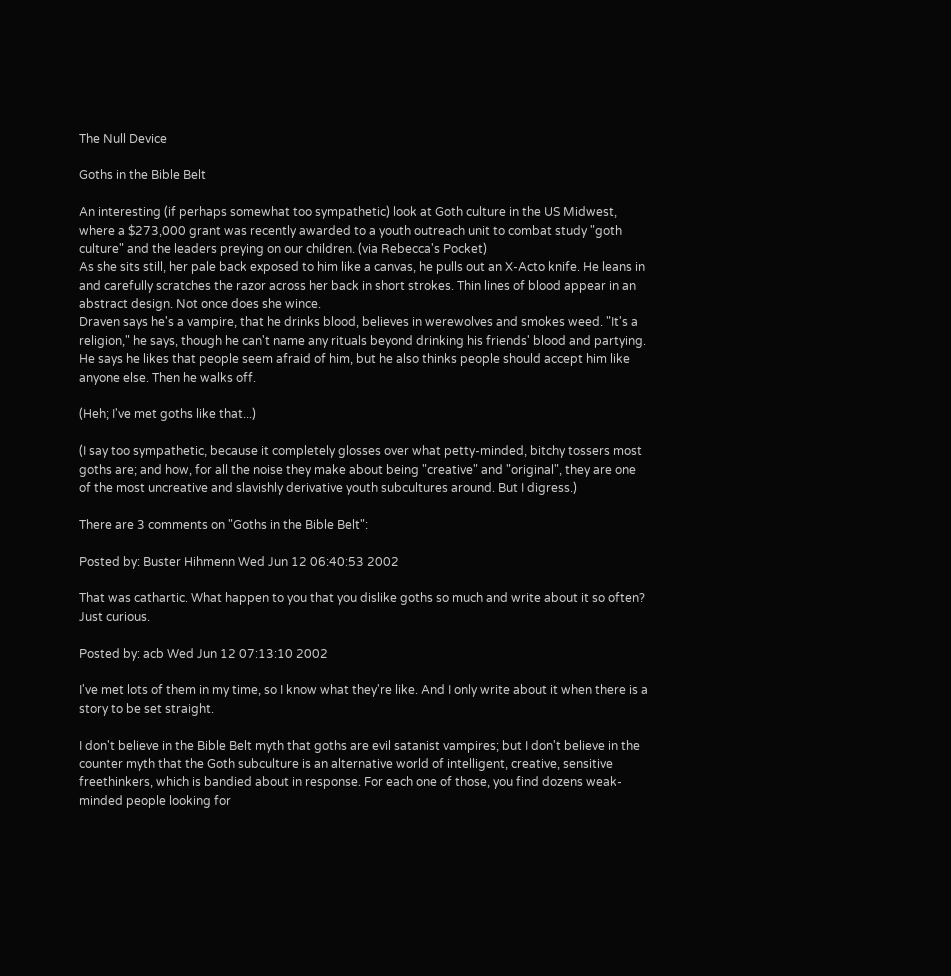The Null Device

Goths in the Bible Belt

An interesting (if perhaps somewhat too sympathetic) look at Goth culture in the US Midwest, where a $273,000 grant was recently awarded to a youth outreach unit to combat study "goth culture" and the leaders preying on our children. (via Rebecca's Pocket)
As she sits still, her pale back exposed to him like a canvas, he pulls out an X-Acto knife. He leans in and carefully scratches the razor across her back in short strokes. Thin lines of blood appear in an abstract design. Not once does she wince.
Draven says he's a vampire, that he drinks blood, believes in werewolves and smokes weed. "It's a religion," he says, though he can't name any rituals beyond drinking his friends' blood and partying. He says he likes that people seem afraid of him, but he also thinks people should accept him like anyone else. Then he walks off.

(Heh; I've met goths like that...)

(I say too sympathetic, because it completely glosses over what petty-minded, bitchy tossers most goths are; and how, for all the noise they make about being "creative" and "original", they are one of the most uncreative and slavishly derivative youth subcultures around. But I digress.)

There are 3 comments on "Goths in the Bible Belt":

Posted by: Buster Hihmenn Wed Jun 12 06:40:53 2002

That was cathartic. What happen to you that you dislike goths so much and write about it so often? Just curious.

Posted by: acb Wed Jun 12 07:13:10 2002

I've met lots of them in my time, so I know what they're like. And I only write about it when there is a story to be set straight.

I don't believe in the Bible Belt myth that goths are evil satanist vampires; but I don't believe in the counter myth that the Goth subculture is an alternative world of intelligent, creative, sensitive freethinkers, which is bandied about in response. For each one of those, you find dozens weak-minded people looking for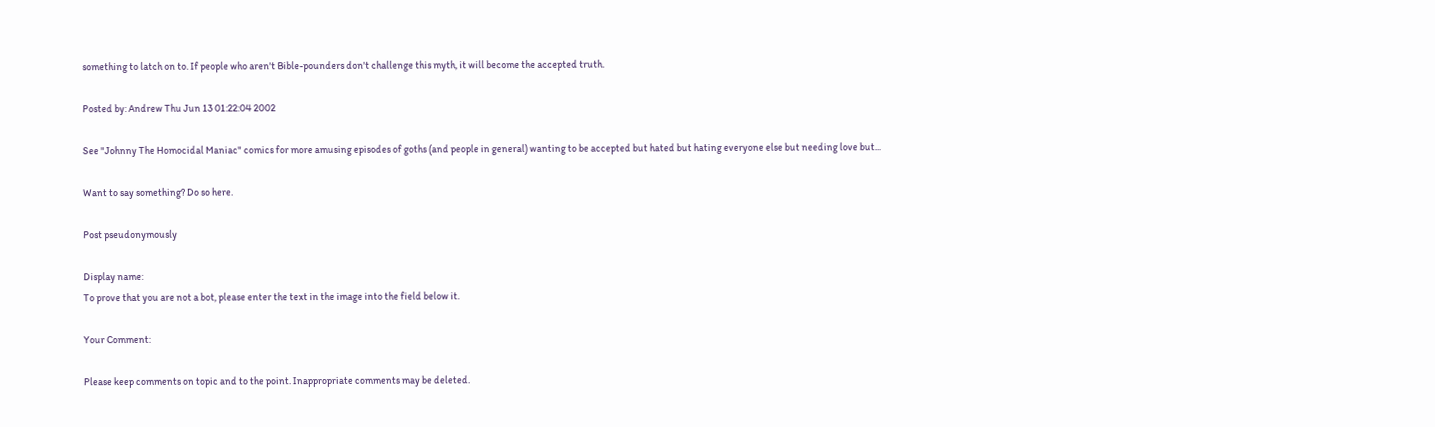something to latch on to. If people who aren't Bible-pounders don't challenge this myth, it will become the accepted truth.

Posted by: Andrew Thu Jun 13 01:22:04 2002

See "Johnny The Homocidal Maniac" comics for more amusing episodes of goths (and people in general) wanting to be accepted but hated but hating everyone else but needing love but...

Want to say something? Do so here.

Post pseudonymously

Display name:
To prove that you are not a bot, please enter the text in the image into the field below it.

Your Comment:

Please keep comments on topic and to the point. Inappropriate comments may be deleted.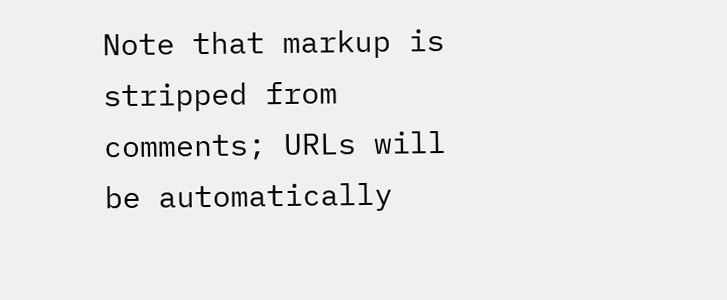Note that markup is stripped from comments; URLs will be automatically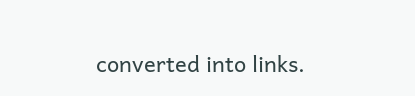converted into links.